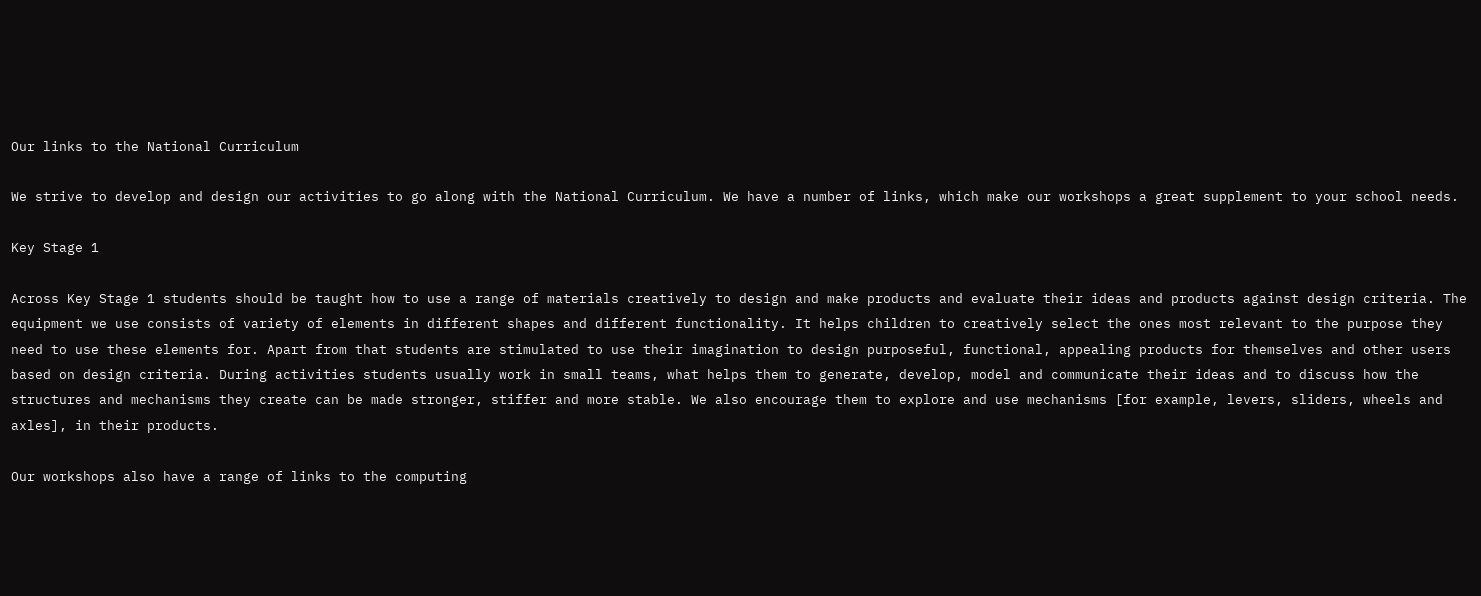Our links to the National Curriculum

We strive to develop and design our activities to go along with the National Curriculum. We have a number of links, which make our workshops a great supplement to your school needs.

Key Stage 1

Across Key Stage 1 students should be taught how to use a range of materials creatively to design and make products and evaluate their ideas and products against design criteria. The equipment we use consists of variety of elements in different shapes and different functionality. It helps children to creatively select the ones most relevant to the purpose they need to use these elements for. Apart from that students are stimulated to use their imagination to design purposeful, functional, appealing products for themselves and other users based on design criteria. During activities students usually work in small teams, what helps them to generate, develop, model and communicate their ideas and to discuss how the structures and mechanisms they create can be made stronger, stiffer and more stable. We also encourage them to explore and use mechanisms [for example, levers, sliders, wheels and axles], in their products.

Our workshops also have a range of links to the computing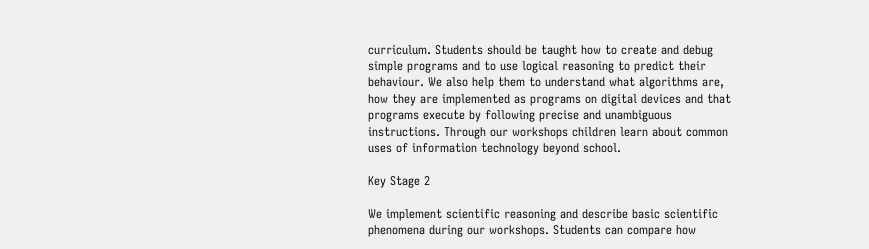curriculum. Students should be taught how to create and debug simple programs and to use logical reasoning to predict their behaviour. We also help them to understand what algorithms are, how they are implemented as programs on digital devices and that programs execute by following precise and unambiguous instructions. Through our workshops children learn about common uses of information technology beyond school.

Key Stage 2

We implement scientific reasoning and describe basic scientific phenomena during our workshops. Students can compare how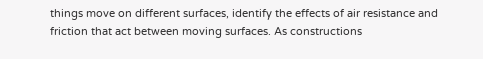things move on different surfaces, identify the effects of air resistance and friction that act between moving surfaces. As constructions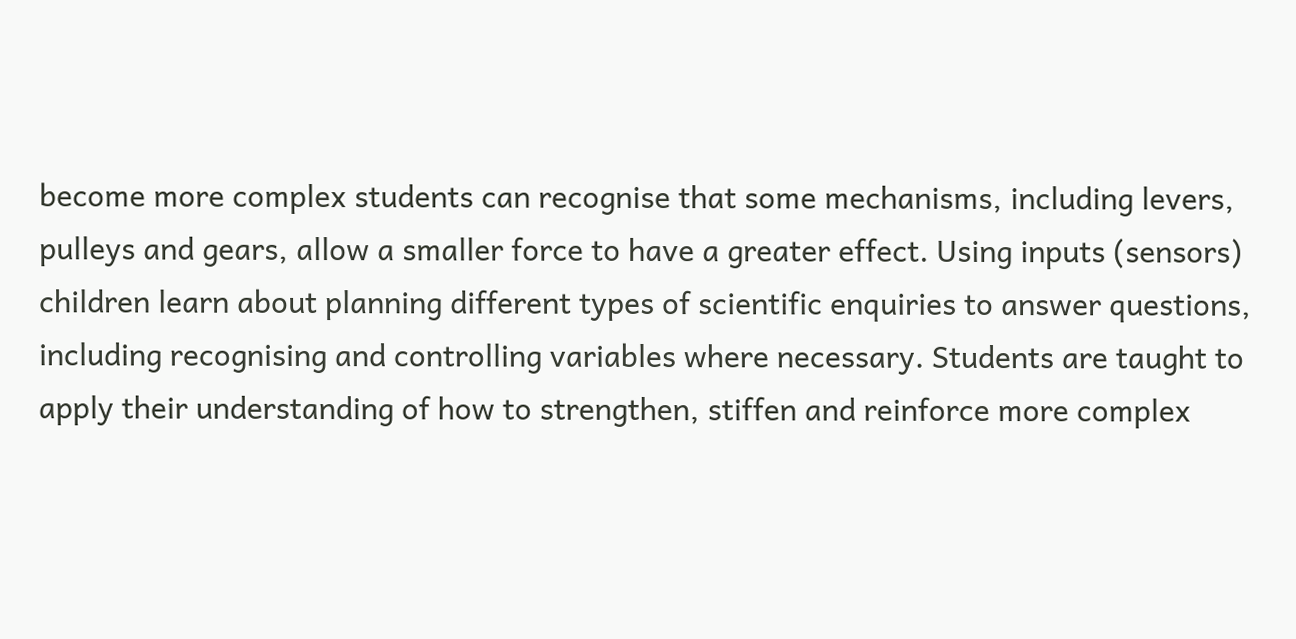become more complex students can recognise that some mechanisms, including levers, pulleys and gears, allow a smaller force to have a greater effect. Using inputs (sensors) children learn about planning different types of scientific enquiries to answer questions, including recognising and controlling variables where necessary. Students are taught to apply their understanding of how to strengthen, stiffen and reinforce more complex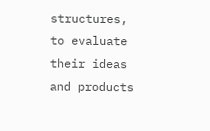structures, to evaluate their ideas and products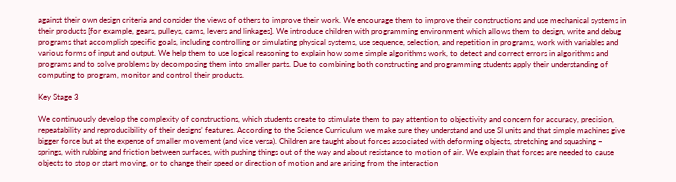against their own design criteria and consider the views of others to improve their work. We encourage them to improve their constructions and use mechanical systems in their products [for example, gears, pulleys, cams, levers and linkages]. We introduce children with programming environment which allows them to design, write and debug programs that accomplish specific goals, including controlling or simulating physical systems, use sequence, selection, and repetition in programs, work with variables and various forms of input and output. We help them to use logical reasoning to explain how some simple algorithms work, to detect and correct errors in algorithms and programs and to solve problems by decomposing them into smaller parts. Due to combining both constructing and programming students apply their understanding of computing to program, monitor and control their products.

Key Stage 3

We continuously develop the complexity of constructions, which students create to stimulate them to pay attention to objectivity and concern for accuracy, precision, repeatability and reproducibility of their designs’ features. According to the Science Curriculum we make sure they understand and use SI units and that simple machines give bigger force but at the expense of smaller movement (and vice versa). Children are taught about forces associated with deforming objects, stretching and squashing – springs, with rubbing and friction between surfaces, with pushing things out of the way and about resistance to motion of air. We explain that forces are needed to cause objects to stop or start moving, or to change their speed or direction of motion and are arising from the interaction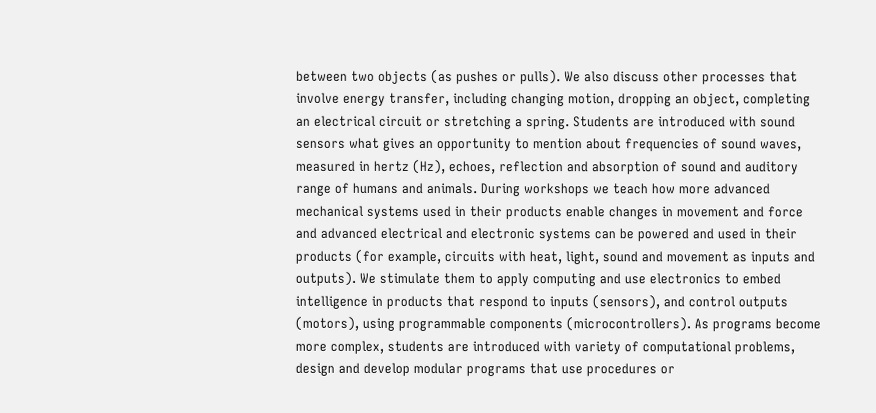between two objects (as pushes or pulls). We also discuss other processes that involve energy transfer, including changing motion, dropping an object, completing an electrical circuit or stretching a spring. Students are introduced with sound sensors what gives an opportunity to mention about frequencies of sound waves, measured in hertz (Hz), echoes, reflection and absorption of sound and auditory range of humans and animals. During workshops we teach how more advanced mechanical systems used in their products enable changes in movement and force and advanced electrical and electronic systems can be powered and used in their products (for example, circuits with heat, light, sound and movement as inputs and outputs). We stimulate them to apply computing and use electronics to embed intelligence in products that respond to inputs (sensors), and control outputs (motors), using programmable components (microcontrollers). As programs become more complex, students are introduced with variety of computational problems, design and develop modular programs that use procedures or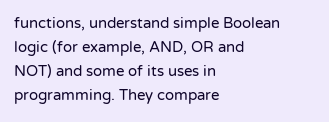functions, understand simple Boolean logic (for example, AND, OR and NOT) and some of its uses in programming. They compare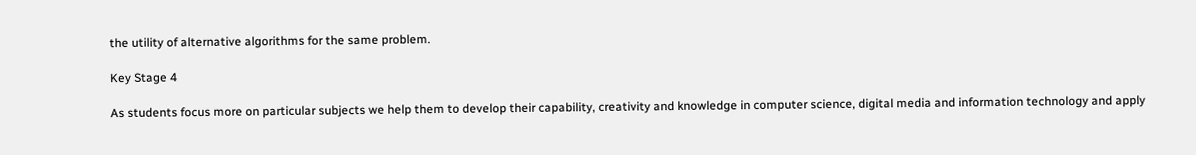the utility of alternative algorithms for the same problem.

Key Stage 4

As students focus more on particular subjects we help them to develop their capability, creativity and knowledge in computer science, digital media and information technology and apply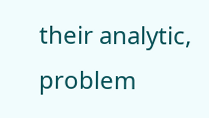their analytic, problem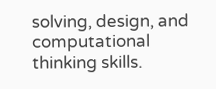solving, design, and computational thinking skills.